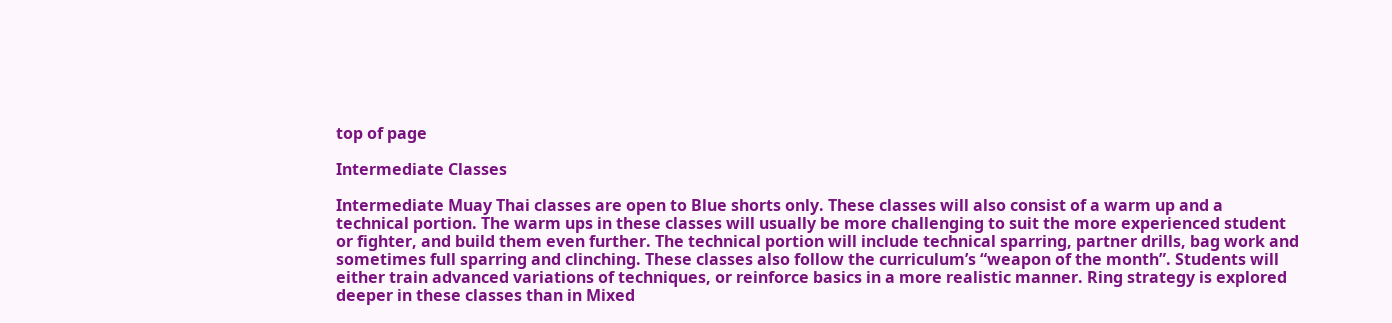top of page

Intermediate Classes

Intermediate Muay Thai classes are open to Blue shorts only. These classes will also consist of a warm up and a technical portion. The warm ups in these classes will usually be more challenging to suit the more experienced student or fighter, and build them even further. The technical portion will include technical sparring, partner drills, bag work and sometimes full sparring and clinching. These classes also follow the curriculum’s “weapon of the month”. Students will either train advanced variations of techniques, or reinforce basics in a more realistic manner. Ring strategy is explored deeper in these classes than in Mixed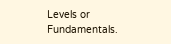Levels or Fundamentals.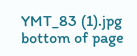YMT_83 (1).jpg
bottom of page